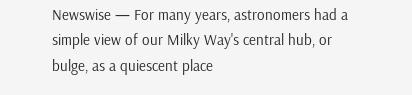Newswise — For many years, astronomers had a simple view of our Milky Way's central hub, or bulge, as a quiescent place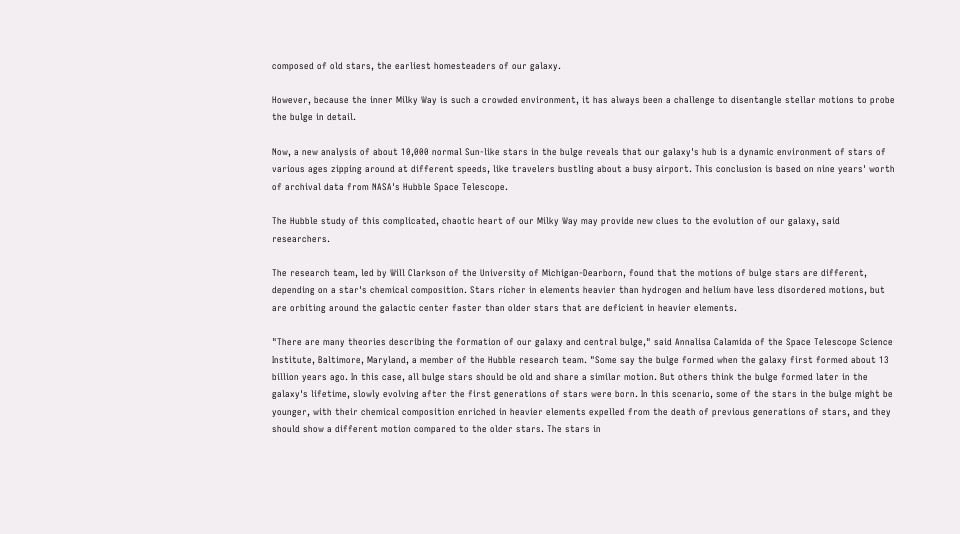composed of old stars, the earliest homesteaders of our galaxy.

However, because the inner Milky Way is such a crowded environment, it has always been a challenge to disentangle stellar motions to probe the bulge in detail.

Now, a new analysis of about 10,000 normal Sun-like stars in the bulge reveals that our galaxy's hub is a dynamic environment of stars of various ages zipping around at different speeds, like travelers bustling about a busy airport. This conclusion is based on nine years' worth of archival data from NASA's Hubble Space Telescope.

The Hubble study of this complicated, chaotic heart of our Milky Way may provide new clues to the evolution of our galaxy, said researchers.

The research team, led by Will Clarkson of the University of Michigan-Dearborn, found that the motions of bulge stars are different, depending on a star's chemical composition. Stars richer in elements heavier than hydrogen and helium have less disordered motions, but are orbiting around the galactic center faster than older stars that are deficient in heavier elements.

"There are many theories describing the formation of our galaxy and central bulge," said Annalisa Calamida of the Space Telescope Science Institute, Baltimore, Maryland, a member of the Hubble research team. "Some say the bulge formed when the galaxy first formed about 13 billion years ago. In this case, all bulge stars should be old and share a similar motion. But others think the bulge formed later in the galaxy's lifetime, slowly evolving after the first generations of stars were born. In this scenario, some of the stars in the bulge might be younger, with their chemical composition enriched in heavier elements expelled from the death of previous generations of stars, and they should show a different motion compared to the older stars. The stars in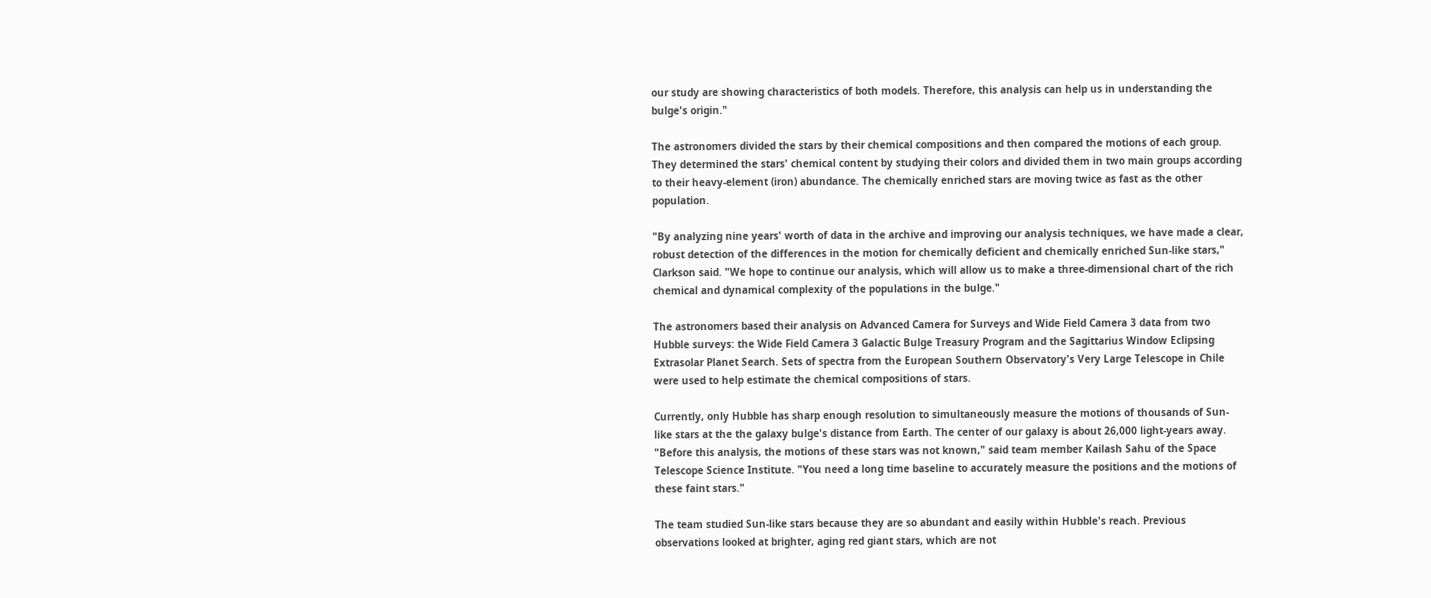our study are showing characteristics of both models. Therefore, this analysis can help us in understanding the bulge's origin."

The astronomers divided the stars by their chemical compositions and then compared the motions of each group. They determined the stars' chemical content by studying their colors and divided them in two main groups according to their heavy-element (iron) abundance. The chemically enriched stars are moving twice as fast as the other population.

"By analyzing nine years' worth of data in the archive and improving our analysis techniques, we have made a clear, robust detection of the differences in the motion for chemically deficient and chemically enriched Sun-like stars," Clarkson said. "We hope to continue our analysis, which will allow us to make a three-dimensional chart of the rich chemical and dynamical complexity of the populations in the bulge."

The astronomers based their analysis on Advanced Camera for Surveys and Wide Field Camera 3 data from two Hubble surveys: the Wide Field Camera 3 Galactic Bulge Treasury Program and the Sagittarius Window Eclipsing Extrasolar Planet Search. Sets of spectra from the European Southern Observatory's Very Large Telescope in Chile were used to help estimate the chemical compositions of stars.

Currently, only Hubble has sharp enough resolution to simultaneously measure the motions of thousands of Sun-like stars at the the galaxy bulge's distance from Earth. The center of our galaxy is about 26,000 light-years away. "Before this analysis, the motions of these stars was not known," said team member Kailash Sahu of the Space Telescope Science Institute. "You need a long time baseline to accurately measure the positions and the motions of these faint stars."

The team studied Sun-like stars because they are so abundant and easily within Hubble's reach. Previous observations looked at brighter, aging red giant stars, which are not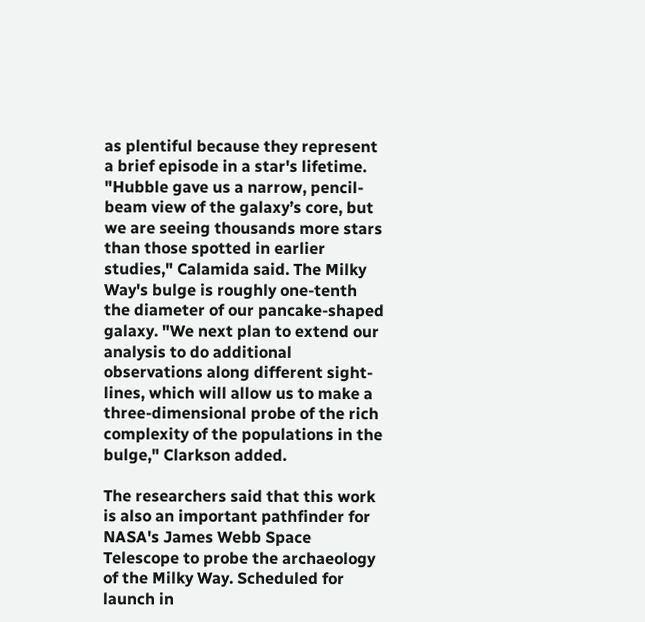as plentiful because they represent a brief episode in a star's lifetime. "Hubble gave us a narrow, pencil-beam view of the galaxy’s core, but we are seeing thousands more stars than those spotted in earlier studies," Calamida said. The Milky Way's bulge is roughly one-tenth the diameter of our pancake-shaped galaxy. "We next plan to extend our analysis to do additional observations along different sight-lines, which will allow us to make a three-dimensional probe of the rich complexity of the populations in the bulge," Clarkson added.

The researchers said that this work is also an important pathfinder for NASA's James Webb Space Telescope to probe the archaeology of the Milky Way. Scheduled for launch in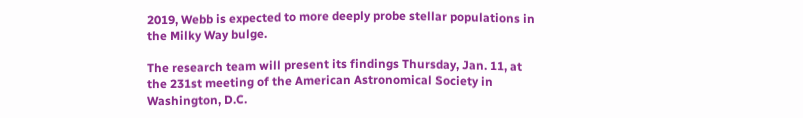2019, Webb is expected to more deeply probe stellar populations in the Milky Way bulge.

The research team will present its findings Thursday, Jan. 11, at the 231st meeting of the American Astronomical Society in Washington, D.C.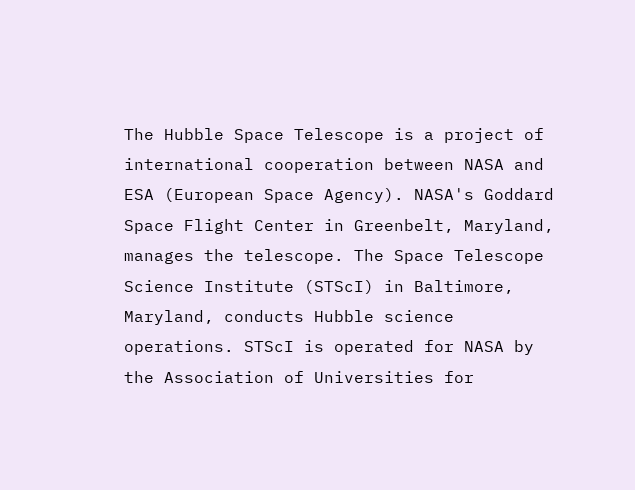The Hubble Space Telescope is a project of international cooperation between NASA and ESA (European Space Agency). NASA's Goddard Space Flight Center in Greenbelt, Maryland, manages the telescope. The Space Telescope Science Institute (STScI) in Baltimore, Maryland, conducts Hubble science operations. STScI is operated for NASA by the Association of Universities for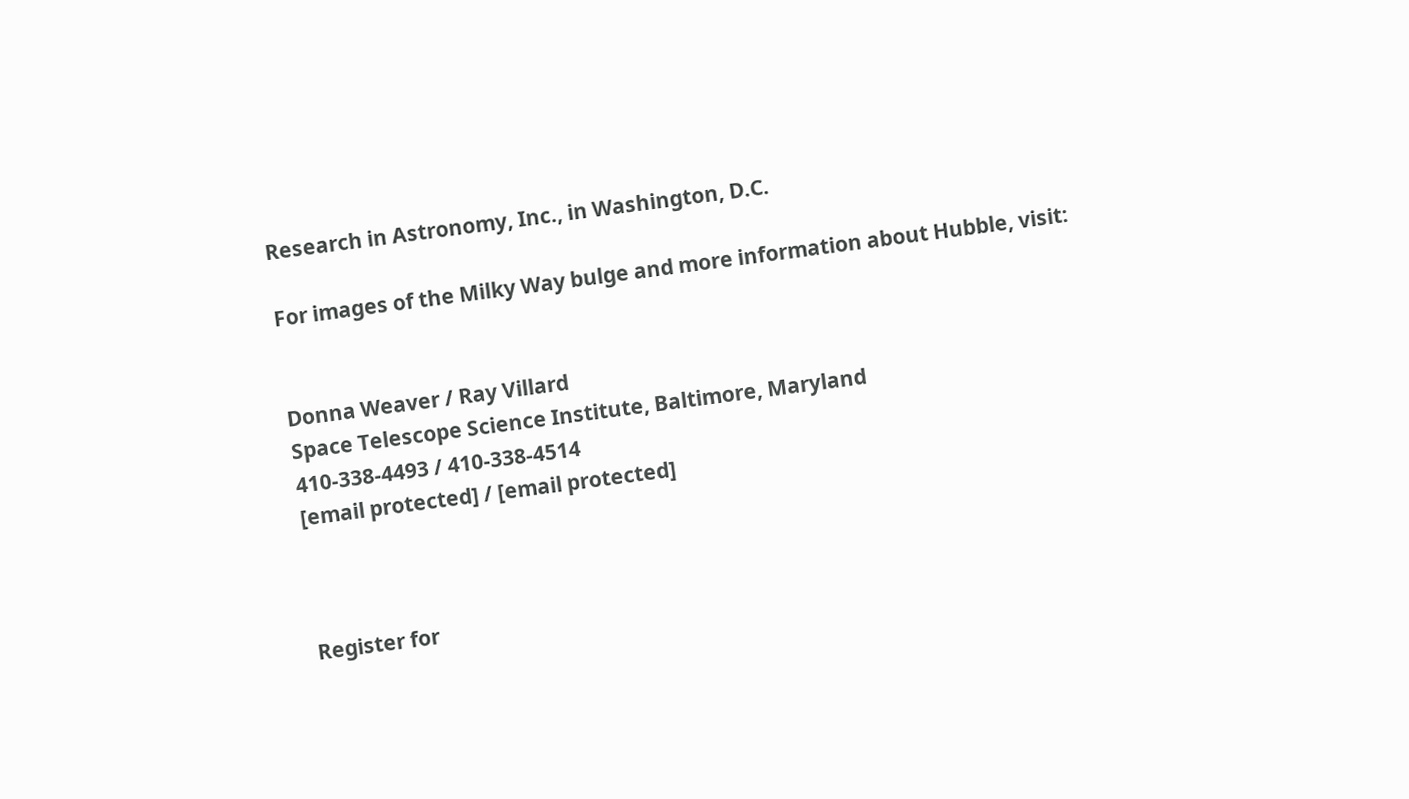Research in Astronomy, Inc., in Washington, D.C.

For images of the Milky Way bulge and more information about Hubble, visit:


Donna Weaver / Ray Villard
Space Telescope Science Institute, Baltimore, Maryland
410-338-4493 / 410-338-4514
[email protected] / [email protected]



Register for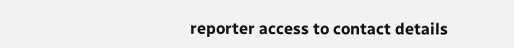reporter access to contact details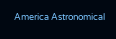America Astronomical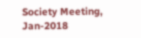Society Meeting, Jan-2018